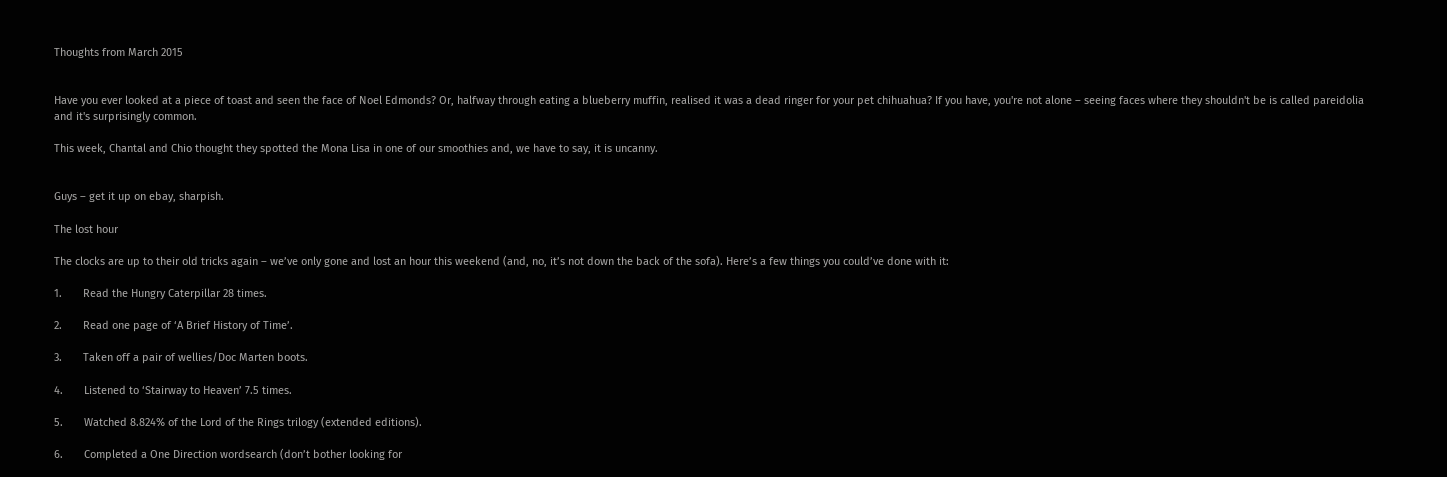Thoughts from March 2015


Have you ever looked at a piece of toast and seen the face of Noel Edmonds? Or, halfway through eating a blueberry muffin, realised it was a dead ringer for your pet chihuahua? If you have, you're not alone – seeing faces where they shouldn't be is called pareidolia and it's surprisingly common.

This week, Chantal and Chio thought they spotted the Mona Lisa in one of our smoothies and, we have to say, it is uncanny.


Guys – get it up on ebay, sharpish.

The lost hour

The clocks are up to their old tricks again – we’ve only gone and lost an hour this weekend (and, no, it’s not down the back of the sofa). Here’s a few things you could’ve done with it:

1.       Read the Hungry Caterpillar 28 times.

2.       Read one page of ‘A Brief History of Time’.

3.       Taken off a pair of wellies/Doc Marten boots.

4.       Listened to ‘Stairway to Heaven’ 7.5 times.

5.       Watched 8.824% of the Lord of the Rings trilogy (extended editions).

6.       Completed a One Direction wordsearch (don’t bother looking for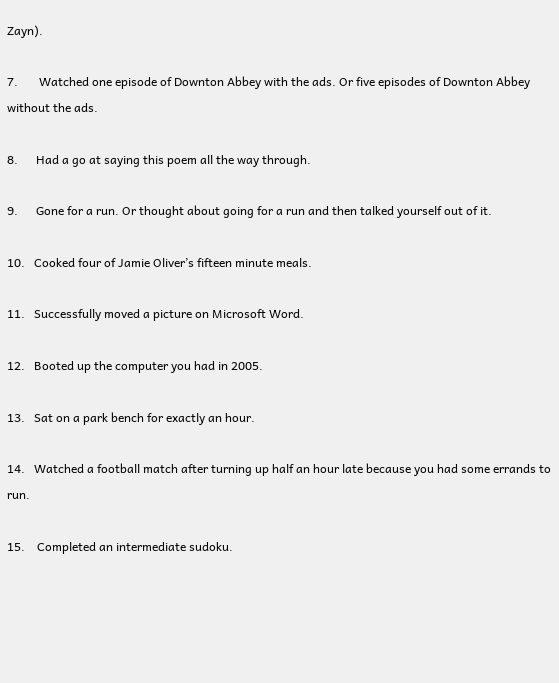Zayn).

7.       Watched one episode of Downton Abbey with the ads. Or five episodes of Downton Abbey without the ads.

8.      Had a go at saying this poem all the way through.

9.      Gone for a run. Or thought about going for a run and then talked yourself out of it.

10.   Cooked four of Jamie Oliver’s fifteen minute meals.

11.   Successfully moved a picture on Microsoft Word.

12.   Booted up the computer you had in 2005.

13.   Sat on a park bench for exactly an hour.

14.   Watched a football match after turning up half an hour late because you had some errands to run.

15.    Completed an intermediate sudoku.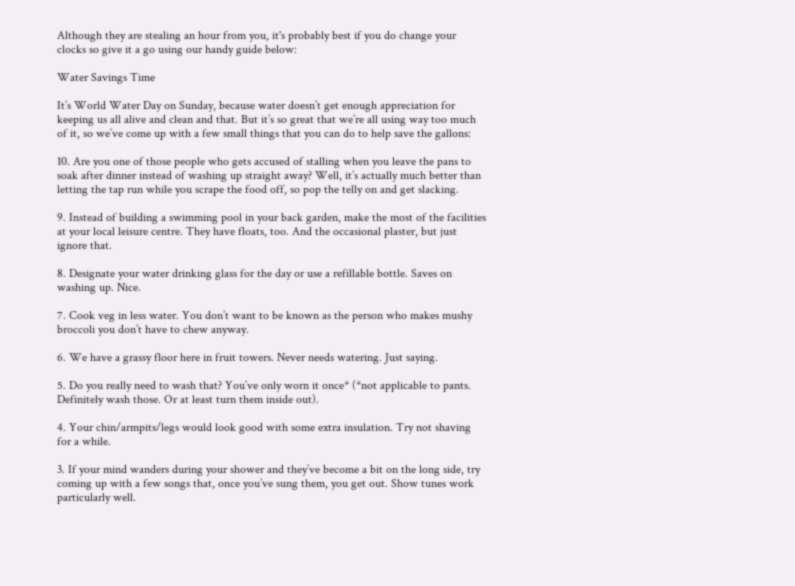Although they are stealing an hour from you, it's probably best if you do change your clocks so give it a go using our handy guide below:

Water Savings Time

It’s World Water Day on Sunday, because water doesn’t get enough appreciation for keeping us all alive and clean and that. But it’s so great that we’re all using way too much of it, so we’ve come up with a few small things that you can do to help save the gallons:

10. Are you one of those people who gets accused of stalling when you leave the pans to soak after dinner instead of washing up straight away? Well, it’s actually much better than letting the tap run while you scrape the food off, so pop the telly on and get slacking.

9. Instead of building a swimming pool in your back garden, make the most of the facilities at your local leisure centre. They have floats, too. And the occasional plaster, but just ignore that.

8. Designate your water drinking glass for the day or use a refillable bottle. Saves on washing up. Nice.

7. Cook veg in less water. You don’t want to be known as the person who makes mushy broccoli you don’t have to chew anyway.

6. We have a grassy floor here in fruit towers. Never needs watering. Just saying.

5. Do you really need to wash that? You’ve only worn it once* (*not applicable to pants. Definitely wash those. Or at least turn them inside out).

4. Your chin/armpits/legs would look good with some extra insulation. Try not shaving for a while.

3. If your mind wanders during your shower and they’ve become a bit on the long side, try coming up with a few songs that, once you’ve sung them, you get out. Show tunes work particularly well.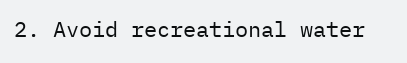2. Avoid recreational water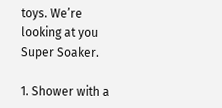toys. We’re looking at you Super Soaker.

1. Shower with a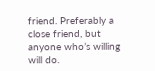friend. Preferably a close friend, but anyone who’s willing will do.